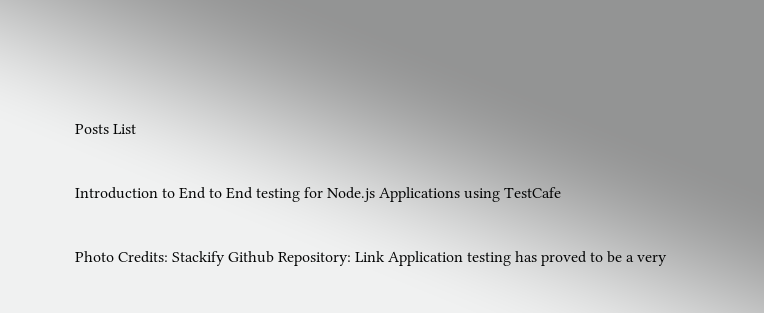Posts List

Introduction to End to End testing for Node.js Applications using TestCafe

Photo Credits: Stackify Github Repository: Link Application testing has proved to be a very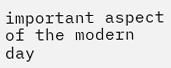important aspect of the modern day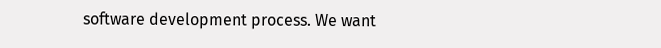software development process. We want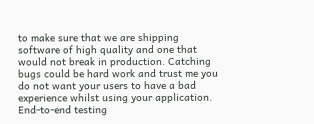to make sure that we are shipping software of high quality and one that would not break in production. Catching bugs could be hard work and trust me you do not want your users to have a bad experience whilst using your application. End-to-end testing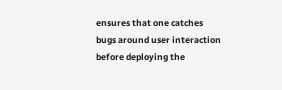ensures that one catches bugs around user interaction before deploying the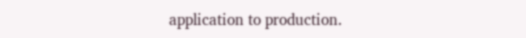application to production.